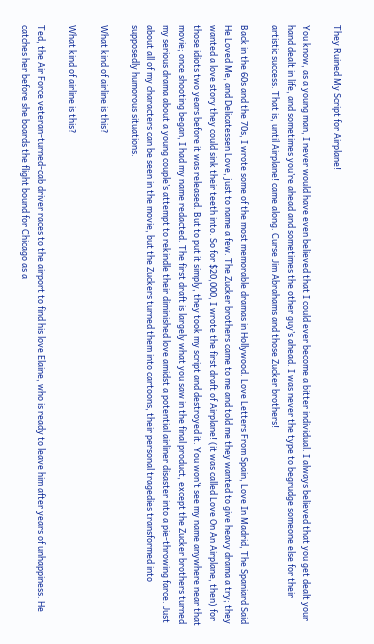They Ruined My Script for Airplane!

You know, as a young man, I never would have even believed that I could ever become a bitter individual. I always believed that you get dealt your hand dealt in life, and sometimes you’re ahead and sometimes the other guy’s ahead. I was never the type to begrudge someone else for their artistic success. That is, until Airplane! came along. Curse Jim Abrahams and those Zucker brothers!

Back in the 60s and the 70s, I wrote some of the most memorable dramas in Hollywood. Love Letters From Spain, Love In Madrid, The Spaniard Said He Loved Me, and Delicatessen Love, just to name a few. The Zucker brothers came to me and told me they wanted to give heavy drama a try; they wanted a love story they could sink their teeth into. So for $20,000, I wrote the first draft of Airplane! (it was called Love On An Airplane, then) for those idiots two years before it was released. But to put it simply, they took my script and destroyed it. You won’t see my name anywhere near that movie; once shooting began, I had my name redacted. The first draft is largely what you saw in the final product, except the Zucker brothers turned my serious drama about a young couple’s attempt to rekindle their diminished love amidst a potential airliner disaster into a pie-throwing farce. Just about all of my characters can be seen in the movie, but the Zuckers turned them into cartoons, their personal tragedies transformed into supposedly humorous situations.

What kind of airline is this?

What kind of airline is this?

Ted, the Air Force veteran-turned-cab driver races to the airport to find his love Elaine, who is ready to leave him after years of unhappiness. He catches her before she boards the flight bound for Chicago as a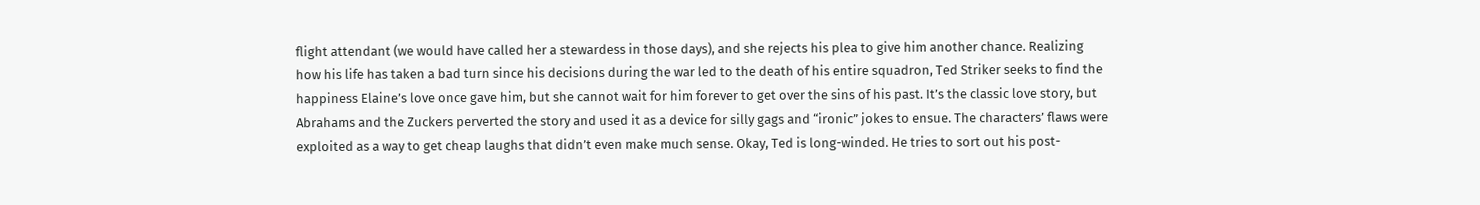flight attendant (we would have called her a stewardess in those days), and she rejects his plea to give him another chance. Realizing how his life has taken a bad turn since his decisions during the war led to the death of his entire squadron, Ted Striker seeks to find the happiness Elaine’s love once gave him, but she cannot wait for him forever to get over the sins of his past. It’s the classic love story, but Abrahams and the Zuckers perverted the story and used it as a device for silly gags and “ironic” jokes to ensue. The characters’ flaws were exploited as a way to get cheap laughs that didn’t even make much sense. Okay, Ted is long-winded. He tries to sort out his post-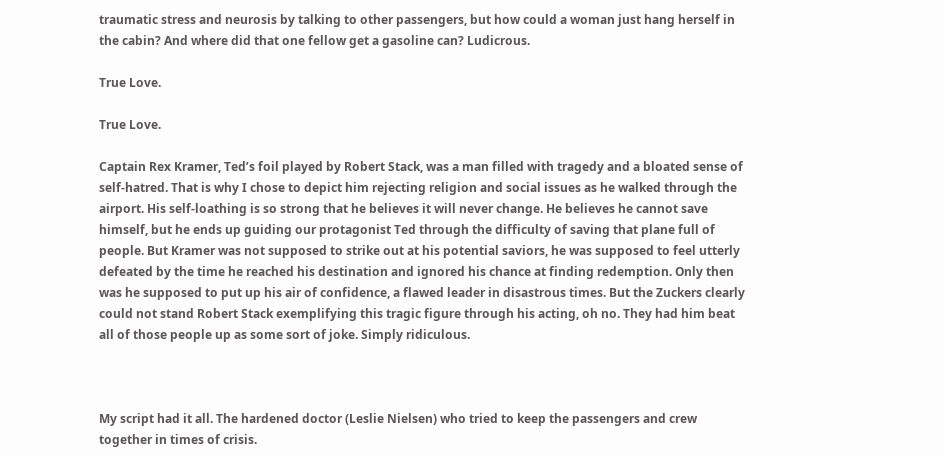traumatic stress and neurosis by talking to other passengers, but how could a woman just hang herself in the cabin? And where did that one fellow get a gasoline can? Ludicrous.

True Love.

True Love.

Captain Rex Kramer, Ted’s foil played by Robert Stack, was a man filled with tragedy and a bloated sense of self-hatred. That is why I chose to depict him rejecting religion and social issues as he walked through the airport. His self-loathing is so strong that he believes it will never change. He believes he cannot save himself, but he ends up guiding our protagonist Ted through the difficulty of saving that plane full of people. But Kramer was not supposed to strike out at his potential saviors, he was supposed to feel utterly defeated by the time he reached his destination and ignored his chance at finding redemption. Only then was he supposed to put up his air of confidence, a flawed leader in disastrous times. But the Zuckers clearly could not stand Robert Stack exemplifying this tragic figure through his acting, oh no. They had him beat all of those people up as some sort of joke. Simply ridiculous.



My script had it all. The hardened doctor (Leslie Nielsen) who tried to keep the passengers and crew together in times of crisis.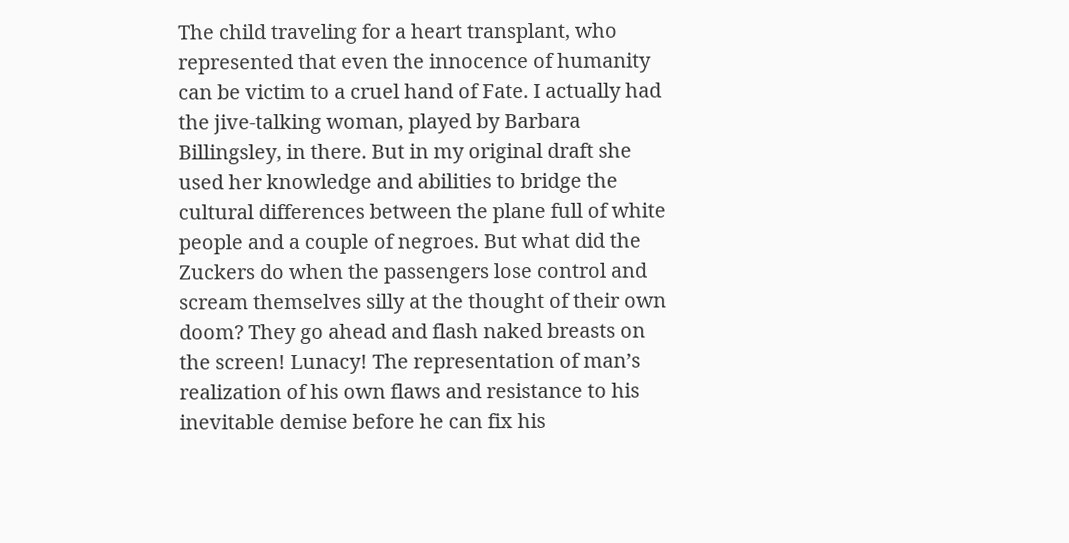The child traveling for a heart transplant, who represented that even the innocence of humanity can be victim to a cruel hand of Fate. I actually had the jive-talking woman, played by Barbara Billingsley, in there. But in my original draft she used her knowledge and abilities to bridge the cultural differences between the plane full of white people and a couple of negroes. But what did the Zuckers do when the passengers lose control and scream themselves silly at the thought of their own doom? They go ahead and flash naked breasts on the screen! Lunacy! The representation of man’s realization of his own flaws and resistance to his inevitable demise before he can fix his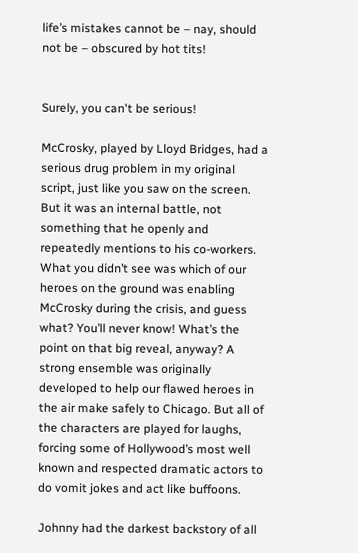life’s mistakes cannot be – nay, should not be – obscured by hot tits!


Surely, you can't be serious!

McCrosky, played by Lloyd Bridges, had a serious drug problem in my original script, just like you saw on the screen. But it was an internal battle, not something that he openly and repeatedly mentions to his co-workers. What you didn’t see was which of our heroes on the ground was enabling McCrosky during the crisis, and guess what? You’ll never know! What’s the point on that big reveal, anyway? A strong ensemble was originally developed to help our flawed heroes in the air make safely to Chicago. But all of the characters are played for laughs, forcing some of Hollywood’s most well known and respected dramatic actors to do vomit jokes and act like buffoons.

Johnny had the darkest backstory of all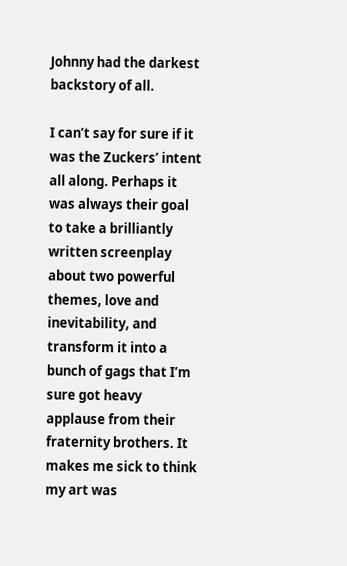Johnny had the darkest backstory of all.

I can’t say for sure if it was the Zuckers’ intent all along. Perhaps it was always their goal to take a brilliantly written screenplay about two powerful themes, love and inevitability, and transform it into a bunch of gags that I’m sure got heavy applause from their fraternity brothers. It makes me sick to think my art was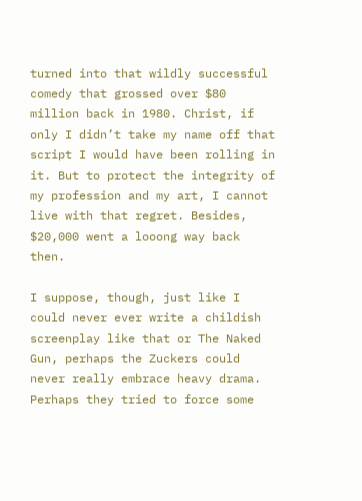turned into that wildly successful comedy that grossed over $80 million back in 1980. Christ, if only I didn’t take my name off that script I would have been rolling in it. But to protect the integrity of my profession and my art, I cannot live with that regret. Besides, $20,000 went a looong way back then.

I suppose, though, just like I could never ever write a childish screenplay like that or The Naked Gun, perhaps the Zuckers could never really embrace heavy drama. Perhaps they tried to force some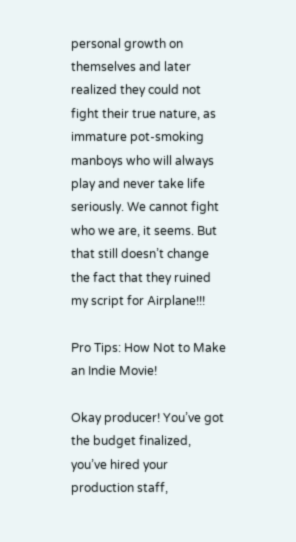personal growth on themselves and later realized they could not fight their true nature, as immature pot-smoking manboys who will always play and never take life seriously. We cannot fight who we are, it seems. But that still doesn’t change the fact that they ruined my script for Airplane!!!

Pro Tips: How Not to Make an Indie Movie!

Okay producer! You’ve got the budget finalized, you’ve hired your production staff,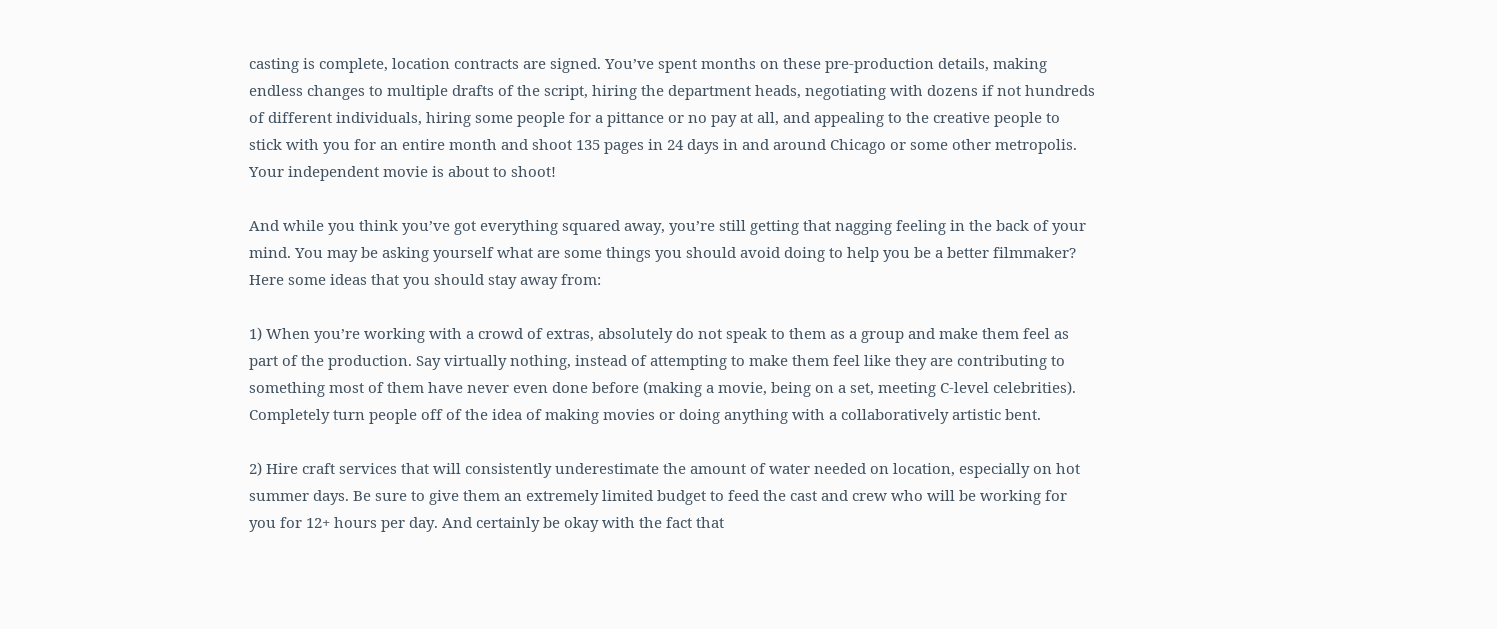casting is complete, location contracts are signed. You’ve spent months on these pre-production details, making endless changes to multiple drafts of the script, hiring the department heads, negotiating with dozens if not hundreds of different individuals, hiring some people for a pittance or no pay at all, and appealing to the creative people to stick with you for an entire month and shoot 135 pages in 24 days in and around Chicago or some other metropolis. Your independent movie is about to shoot!

And while you think you’ve got everything squared away, you’re still getting that nagging feeling in the back of your mind. You may be asking yourself what are some things you should avoid doing to help you be a better filmmaker? Here some ideas that you should stay away from:

1) When you’re working with a crowd of extras, absolutely do not speak to them as a group and make them feel as part of the production. Say virtually nothing, instead of attempting to make them feel like they are contributing to something most of them have never even done before (making a movie, being on a set, meeting C-level celebrities). Completely turn people off of the idea of making movies or doing anything with a collaboratively artistic bent.

2) Hire craft services that will consistently underestimate the amount of water needed on location, especially on hot summer days. Be sure to give them an extremely limited budget to feed the cast and crew who will be working for you for 12+ hours per day. And certainly be okay with the fact that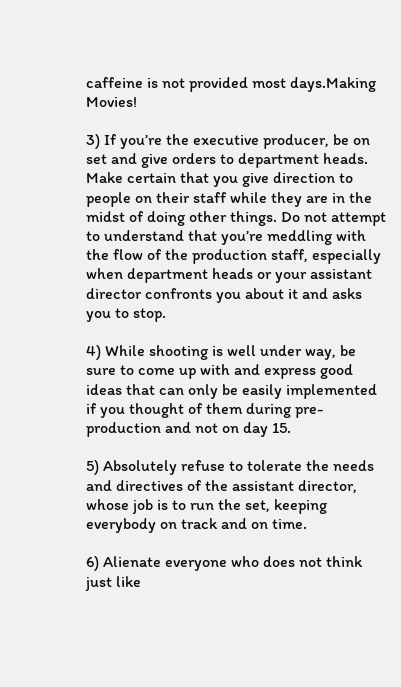caffeine is not provided most days.Making Movies!

3) If you’re the executive producer, be on set and give orders to department heads. Make certain that you give direction to people on their staff while they are in the midst of doing other things. Do not attempt to understand that you’re meddling with the flow of the production staff, especially when department heads or your assistant director confronts you about it and asks you to stop.

4) While shooting is well under way, be sure to come up with and express good ideas that can only be easily implemented if you thought of them during pre-production and not on day 15.

5) Absolutely refuse to tolerate the needs and directives of the assistant director, whose job is to run the set, keeping everybody on track and on time.

6) Alienate everyone who does not think just like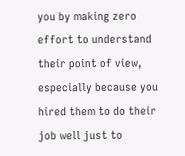you by making zero effort to understand their point of view, especially because you hired them to do their job well just to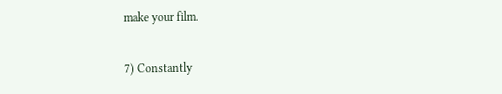make your film.

7) Constantly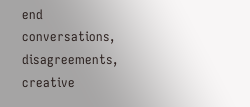end conversations, disagreements, creative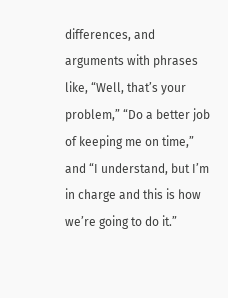differences, and arguments with phrases like, “Well, that’s your problem,” “Do a better job of keeping me on time,” and “I understand, but I’m in charge and this is how we’re going to do it.”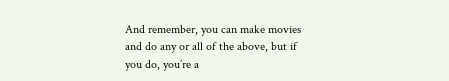And remember, you can make movies and do any or all of the above, but if you do, you’re a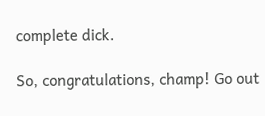complete dick.

So, congratulations, champ! Go out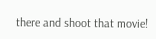there and shoot that movie!